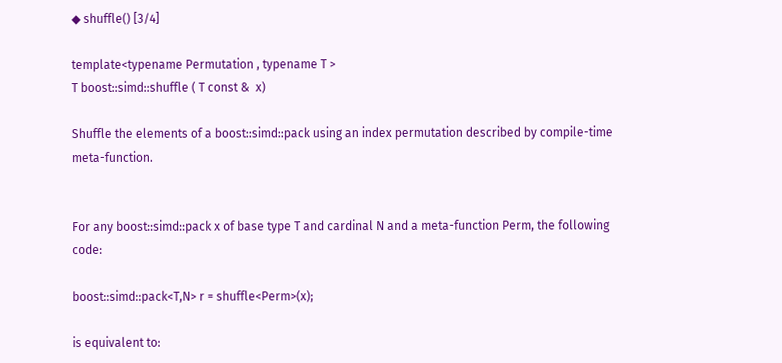◆ shuffle() [3/4]

template<typename Permutation , typename T >
T boost::simd::shuffle ( T const &  x)

Shuffle the elements of a boost::simd::pack using an index permutation described by compile-time meta-function.


For any boost::simd::pack x of base type T and cardinal N and a meta-function Perm, the following code:

boost::simd::pack<T,N> r = shuffle<Perm>(x);

is equivalent to: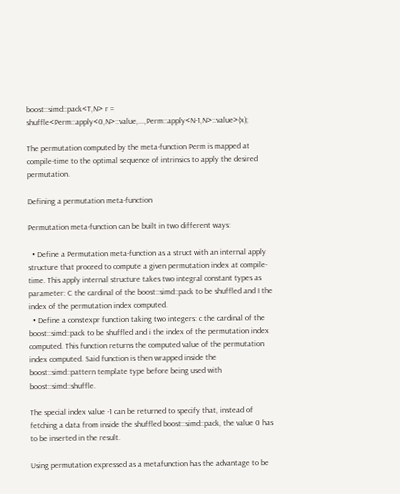boost::simd::pack<T,N> r = shuffle<Perm::apply<0,N>::value,...,Perm::apply<N-1,N>::value>(x);

The permutation computed by the meta-function Perm is mapped at compile-time to the optimal sequence of intrinsics to apply the desired permutation.

Defining a permutation meta-function

Permutation meta-function can be built in two different ways:

  • Define a Permutation meta-function as a struct with an internal apply structure that proceed to compute a given permutation index at compile-time. This apply internal structure takes two integral constant types as parameter: C the cardinal of the boost::simd::pack to be shuffled and I the index of the permutation index computed.
  • Define a constexpr function taking two integers: c the cardinal of the boost::simd::pack to be shuffled and i the index of the permutation index computed. This function returns the computed value of the permutation index computed. Said function is then wrapped inside the boost::simd::pattern template type before being used with boost::simd::shuffle.

The special index value -1 can be returned to specify that, instead of fetching a data from inside the shuffled boost::simd::pack, the value 0 has to be inserted in the result.

Using permutation expressed as a metafunction has the advantage to be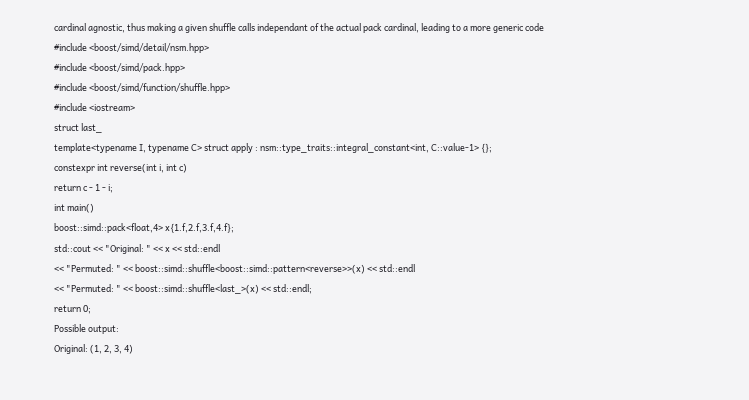cardinal agnostic, thus making a given shuffle calls independant of the actual pack cardinal, leading to a more generic code
#include <boost/simd/detail/nsm.hpp>
#include <boost/simd/pack.hpp>
#include <boost/simd/function/shuffle.hpp>
#include <iostream>
struct last_
template<typename I, typename C> struct apply : nsm::type_traits::integral_constant<int, C::value-1> {};
constexpr int reverse(int i, int c)
return c - 1 - i;
int main()
boost::simd::pack<float,4> x{1.f,2.f,3.f,4.f};
std::cout << "Original: " << x << std::endl
<< "Permuted: " << boost::simd::shuffle<boost::simd::pattern<reverse>>(x) << std::endl
<< "Permuted: " << boost::simd::shuffle<last_>(x) << std::endl;
return 0;
Possible output:
Original: (1, 2, 3, 4)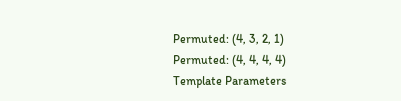Permuted: (4, 3, 2, 1)
Permuted: (4, 4, 4, 4)
Template Parameters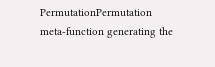PermutationPermutation meta-function generating the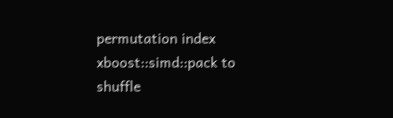permutation index
xboost::simd::pack to shuffle